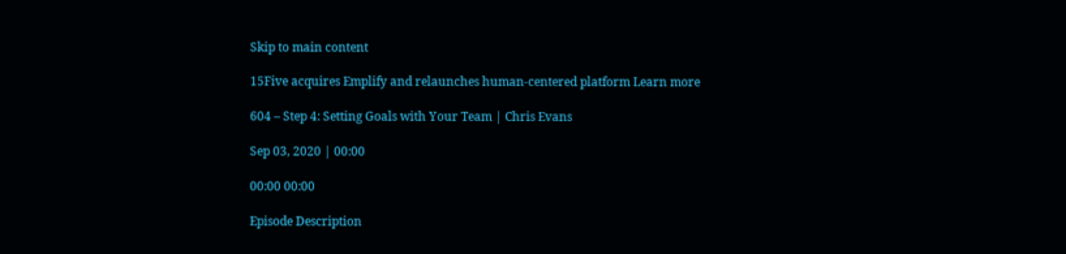Skip to main content

15Five acquires Emplify and relaunches human-centered platform Learn more

604 – Step 4: Setting Goals with Your Team | Chris Evans

Sep 03, 2020 | 00:00

00:00 00:00

Episode Description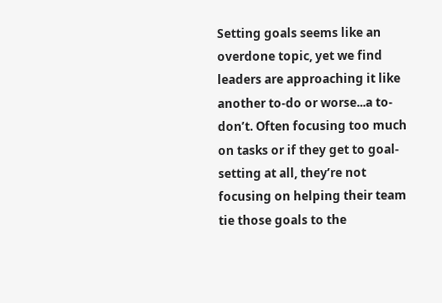Setting goals seems like an overdone topic, yet we find leaders are approaching it like another to-do or worse...a to-don’t. Often focusing too much on tasks or if they get to goal-setting at all, they’re not focusing on helping their team tie those goals to the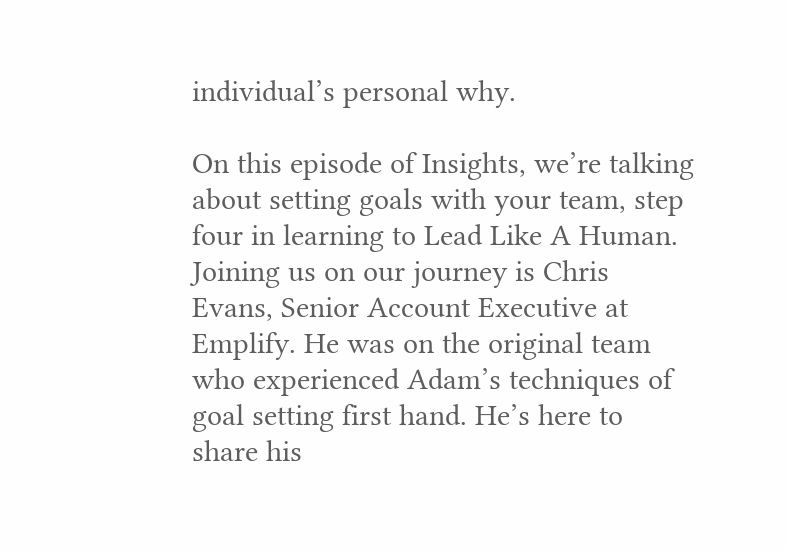individual’s personal why.

On this episode of Insights, we’re talking about setting goals with your team, step four in learning to Lead Like A Human. Joining us on our journey is Chris Evans, Senior Account Executive at Emplify. He was on the original team who experienced Adam’s techniques of goal setting first hand. He’s here to share his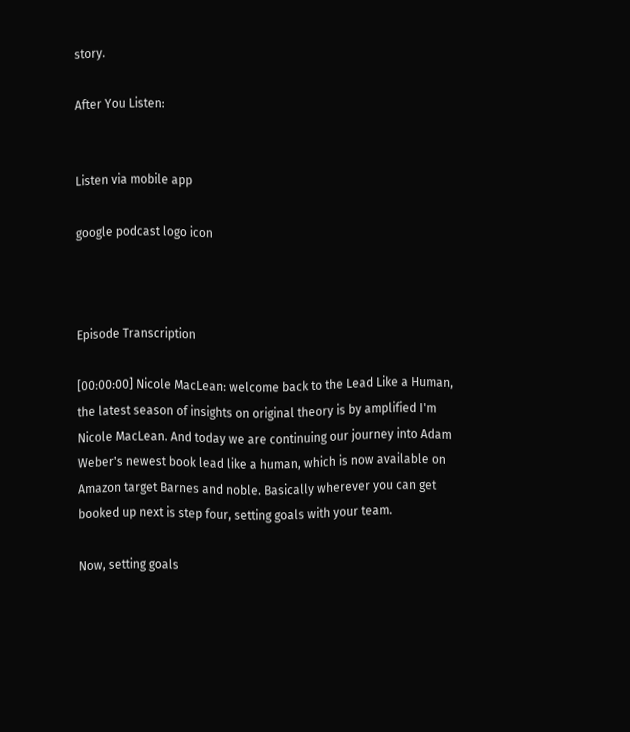story.

After You Listen:


Listen via mobile app

google podcast logo icon



Episode Transcription

[00:00:00] Nicole MacLean: welcome back to the Lead Like a Human, the latest season of insights on original theory is by amplified I'm Nicole MacLean. And today we are continuing our journey into Adam Weber's newest book lead like a human, which is now available on Amazon target Barnes and noble. Basically wherever you can get booked up next is step four, setting goals with your team.

Now, setting goals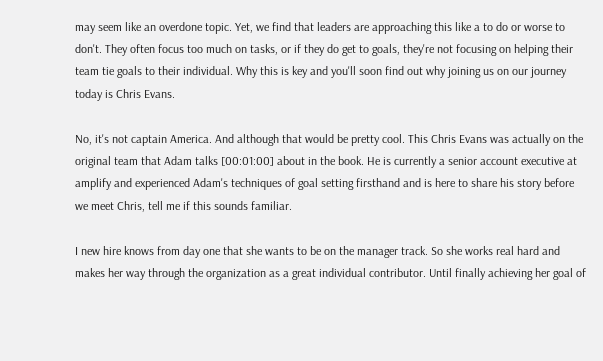may seem like an overdone topic. Yet, we find that leaders are approaching this like a to do or worse to don't. They often focus too much on tasks, or if they do get to goals, they're not focusing on helping their team tie goals to their individual. Why this is key and you'll soon find out why joining us on our journey today is Chris Evans.

No, it's not captain America. And although that would be pretty cool. This Chris Evans was actually on the original team that Adam talks [00:01:00] about in the book. He is currently a senior account executive at amplify and experienced Adam's techniques of goal setting firsthand and is here to share his story before we meet Chris, tell me if this sounds familiar.

I new hire knows from day one that she wants to be on the manager track. So she works real hard and makes her way through the organization as a great individual contributor. Until finally achieving her goal of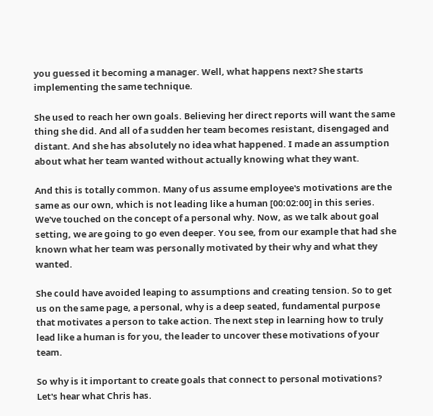you guessed it becoming a manager. Well, what happens next? She starts implementing the same technique.

She used to reach her own goals. Believing her direct reports will want the same thing she did. And all of a sudden her team becomes resistant, disengaged and distant. And she has absolutely no idea what happened. I made an assumption about what her team wanted without actually knowing what they want.

And this is totally common. Many of us assume employee's motivations are the same as our own, which is not leading like a human [00:02:00] in this series. We've touched on the concept of a personal why. Now, as we talk about goal setting, we are going to go even deeper. You see, from our example that had she known what her team was personally motivated by their why and what they wanted.

She could have avoided leaping to assumptions and creating tension. So to get us on the same page, a personal, why is a deep seated, fundamental purpose that motivates a person to take action. The next step in learning how to truly lead like a human is for you, the leader to uncover these motivations of your team.

So why is it important to create goals that connect to personal motivations? Let's hear what Chris has.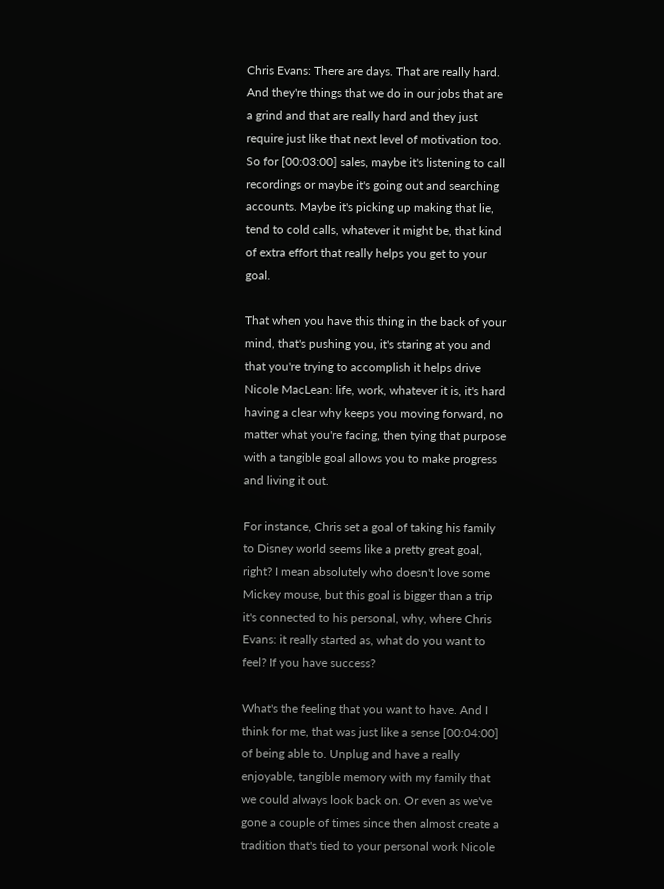Chris Evans: There are days. That are really hard. And they're things that we do in our jobs that are a grind and that are really hard and they just require just like that next level of motivation too. So for [00:03:00] sales, maybe it's listening to call recordings or maybe it's going out and searching accounts. Maybe it's picking up making that lie, tend to cold calls, whatever it might be, that kind of extra effort that really helps you get to your goal.

That when you have this thing in the back of your mind, that's pushing you, it's staring at you and that you're trying to accomplish it helps drive Nicole MacLean: life, work, whatever it is, it's hard having a clear why keeps you moving forward, no matter what you're facing, then tying that purpose with a tangible goal allows you to make progress and living it out.

For instance, Chris set a goal of taking his family to Disney world seems like a pretty great goal, right? I mean absolutely who doesn't love some Mickey mouse, but this goal is bigger than a trip it's connected to his personal, why, where Chris Evans: it really started as, what do you want to feel? If you have success?

What's the feeling that you want to have. And I think for me, that was just like a sense [00:04:00] of being able to. Unplug and have a really enjoyable, tangible memory with my family that we could always look back on. Or even as we've gone a couple of times since then almost create a tradition that's tied to your personal work Nicole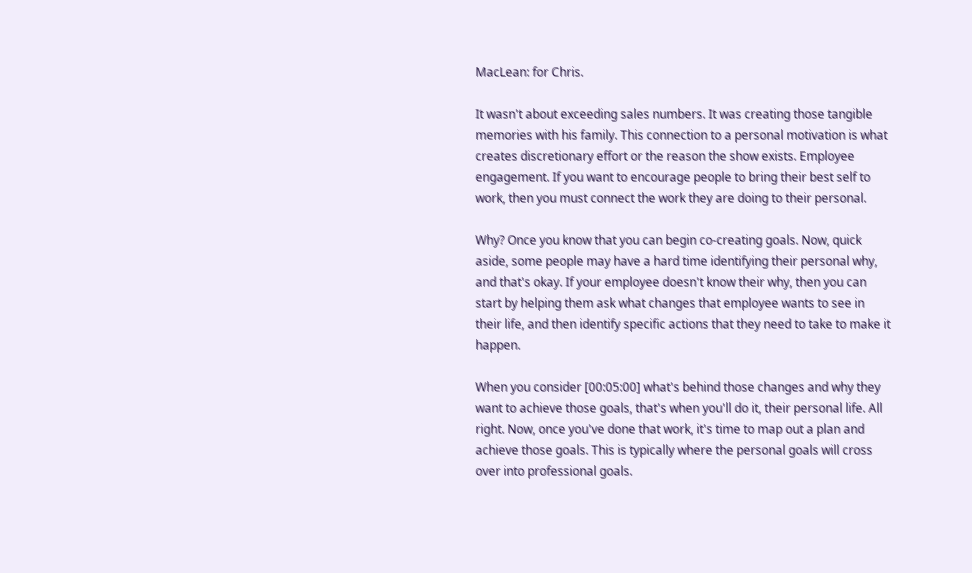MacLean: for Chris.

It wasn't about exceeding sales numbers. It was creating those tangible memories with his family. This connection to a personal motivation is what creates discretionary effort or the reason the show exists. Employee engagement. If you want to encourage people to bring their best self to work, then you must connect the work they are doing to their personal.

Why? Once you know that you can begin co-creating goals. Now, quick aside, some people may have a hard time identifying their personal why, and that's okay. If your employee doesn't know their why, then you can start by helping them ask what changes that employee wants to see in their life, and then identify specific actions that they need to take to make it happen.

When you consider [00:05:00] what's behind those changes and why they want to achieve those goals, that's when you'll do it, their personal life. All right. Now, once you've done that work, it's time to map out a plan and achieve those goals. This is typically where the personal goals will cross over into professional goals.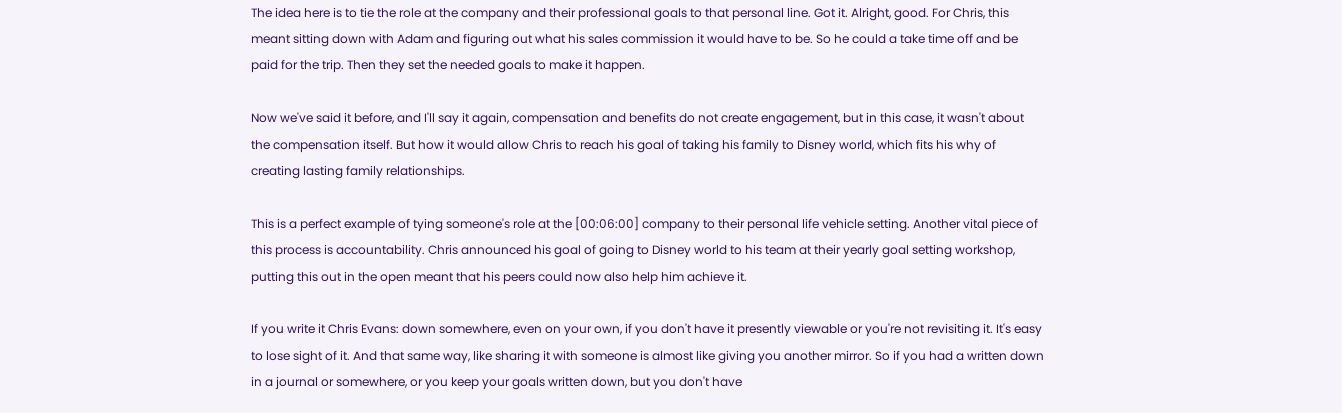The idea here is to tie the role at the company and their professional goals to that personal line. Got it. Alright, good. For Chris, this meant sitting down with Adam and figuring out what his sales commission it would have to be. So he could a take time off and be paid for the trip. Then they set the needed goals to make it happen.

Now we've said it before, and I'll say it again, compensation and benefits do not create engagement, but in this case, it wasn't about the compensation itself. But how it would allow Chris to reach his goal of taking his family to Disney world, which fits his why of creating lasting family relationships.

This is a perfect example of tying someone's role at the [00:06:00] company to their personal life vehicle setting. Another vital piece of this process is accountability. Chris announced his goal of going to Disney world to his team at their yearly goal setting workshop, putting this out in the open meant that his peers could now also help him achieve it.

If you write it Chris Evans: down somewhere, even on your own, if you don't have it presently viewable or you're not revisiting it. It's easy to lose sight of it. And that same way, like sharing it with someone is almost like giving you another mirror. So if you had a written down in a journal or somewhere, or you keep your goals written down, but you don't have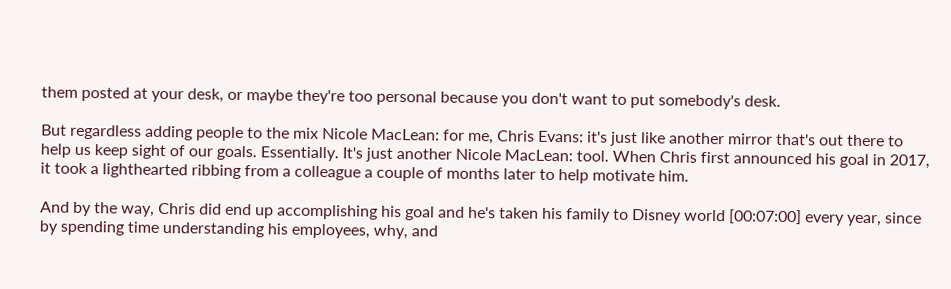them posted at your desk, or maybe they're too personal because you don't want to put somebody's desk.

But regardless adding people to the mix Nicole MacLean: for me, Chris Evans: it's just like another mirror that's out there to help us keep sight of our goals. Essentially. It's just another Nicole MacLean: tool. When Chris first announced his goal in 2017, it took a lighthearted ribbing from a colleague a couple of months later to help motivate him.

And by the way, Chris did end up accomplishing his goal and he's taken his family to Disney world [00:07:00] every year, since by spending time understanding his employees, why, and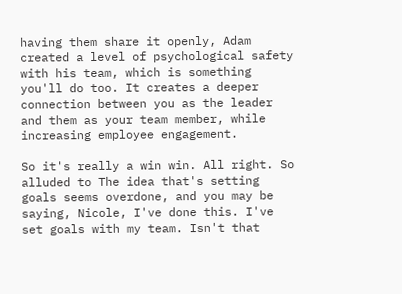having them share it openly, Adam created a level of psychological safety with his team, which is something you'll do too. It creates a deeper connection between you as the leader and them as your team member, while increasing employee engagement.

So it's really a win win. All right. So alluded to The idea that's setting goals seems overdone, and you may be saying, Nicole, I've done this. I've set goals with my team. Isn't that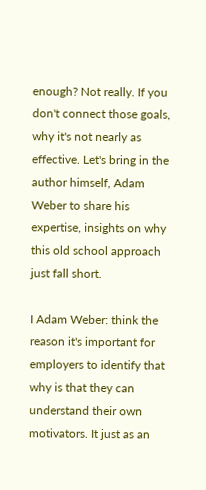enough? Not really. If you don't connect those goals, why it's not nearly as effective. Let's bring in the author himself, Adam Weber to share his expertise, insights on why this old school approach just fall short.

I Adam Weber: think the reason it's important for employers to identify that why is that they can understand their own motivators. It just as an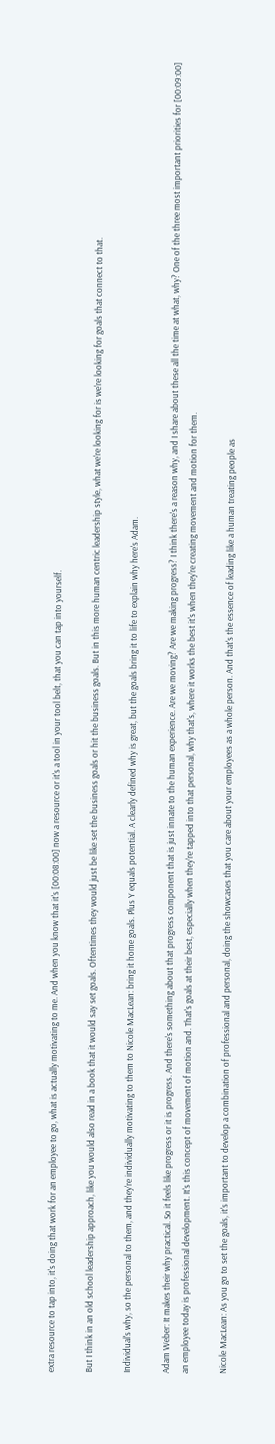extra resource to tap into, it's doing that work for an employee to go, what is actually motivating to me. And when you know that it's [00:08:00] now a resource or it's a tool in your tool belt, that you can tap into yourself.

But I think in an old school leadership approach, like you would also read in a book that it would say set goals. Oftentimes they would just be like set the business goals or hit the business goals. But in this more human centric leadership style, what we're looking for is we're looking for goals that connect to that.

Individual's why, so the personal to them, and they're individually motivating to them to Nicole MacLean: bring it home goals. Plus Y equals potential. A clearly defined why is great, but the goals bring it to life to explain why here's Adam.

Adam Weber: It makes their why practical. So it feels like progress or it is progress. And there's something about that progress component that is just innate to the human experience. Are we moving? Are we making progress? I think there's a reason why, and I share about these all the time at what, why? One of the three most important priorities for [00:09:00] an employee today is professional development. It's this concept of movement of motion and. That's goals at their best, especially when they're tapped into that personal, why that's, where it works the best it's when they're creating movement and motion for them.

Nicole MacLean: As you go to set the goals, it's important to develop a combination of professional and personal, doing the showcases that you care about your employees as a whole person. And that's the essence of leading like a human treating people as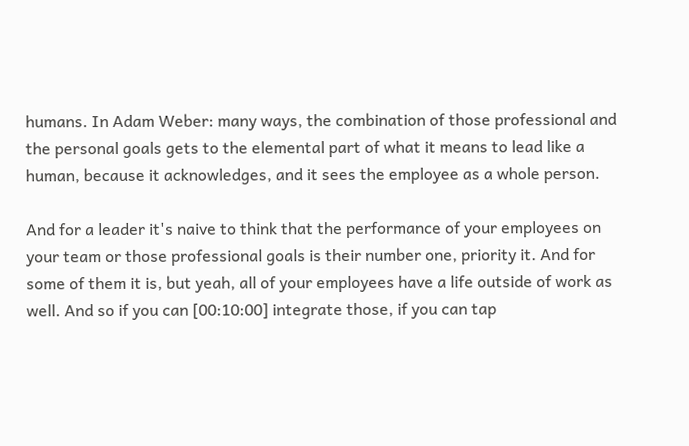humans. In Adam Weber: many ways, the combination of those professional and the personal goals gets to the elemental part of what it means to lead like a human, because it acknowledges, and it sees the employee as a whole person.

And for a leader it's naive to think that the performance of your employees on your team or those professional goals is their number one, priority it. And for some of them it is, but yeah, all of your employees have a life outside of work as well. And so if you can [00:10:00] integrate those, if you can tap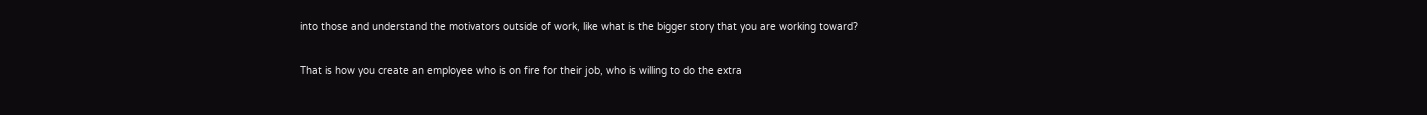into those and understand the motivators outside of work, like what is the bigger story that you are working toward?

That is how you create an employee who is on fire for their job, who is willing to do the extra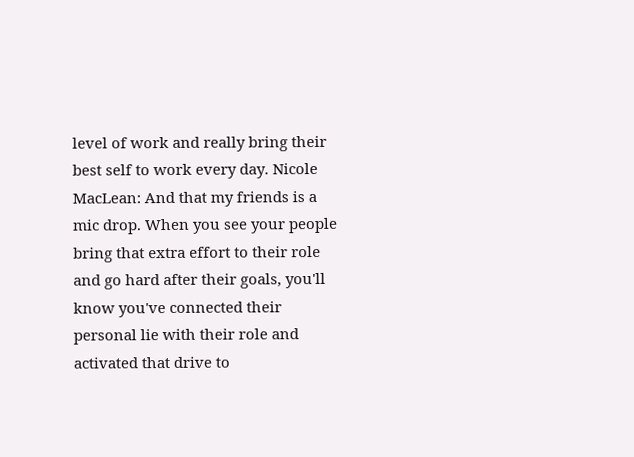level of work and really bring their best self to work every day. Nicole MacLean: And that my friends is a mic drop. When you see your people bring that extra effort to their role and go hard after their goals, you'll know you've connected their personal lie with their role and activated that drive to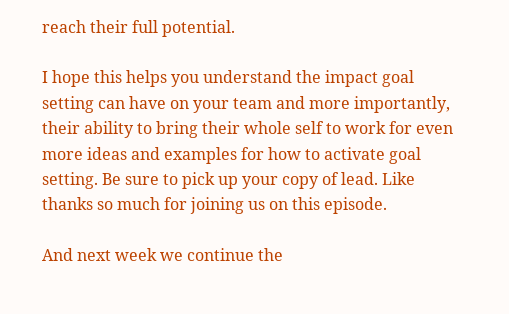reach their full potential.

I hope this helps you understand the impact goal setting can have on your team and more importantly, their ability to bring their whole self to work for even more ideas and examples for how to activate goal setting. Be sure to pick up your copy of lead. Like thanks so much for joining us on this episode.

And next week we continue the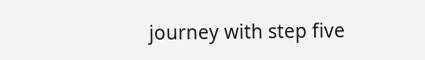journey with step five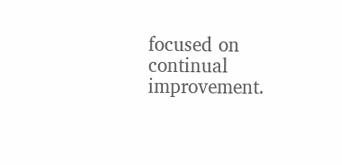focused on continual improvement.